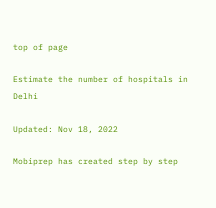top of page

Estimate the number of hospitals in Delhi

Updated: Nov 18, 2022

Mobiprep has created step by step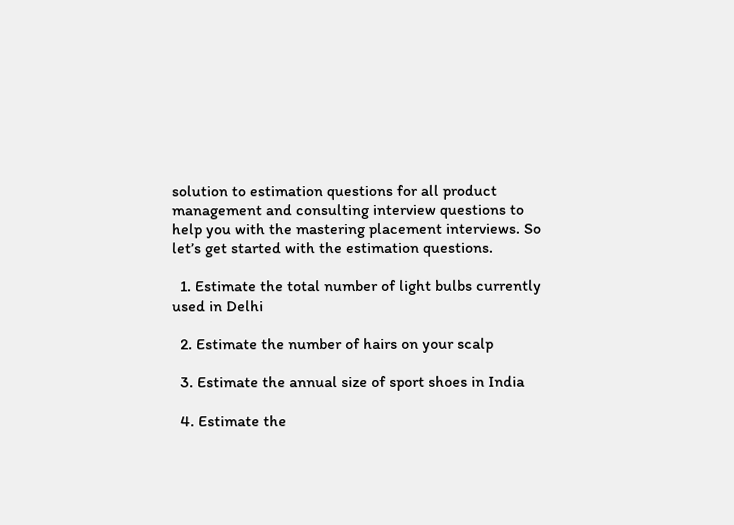solution to estimation questions for all product management and consulting interview questions to help you with the mastering placement interviews. So let’s get started with the estimation questions.

  1. Estimate the total number of light bulbs currently used in Delhi

  2. Estimate the number of hairs on your scalp

  3. Estimate the annual size of sport shoes in India

  4. Estimate the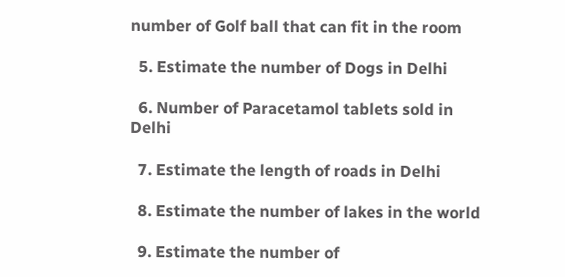number of Golf ball that can fit in the room

  5. Estimate the number of Dogs in Delhi

  6. Number of Paracetamol tablets sold in Delhi

  7. Estimate the length of roads in Delhi

  8. Estimate the number of lakes in the world

  9. Estimate the number of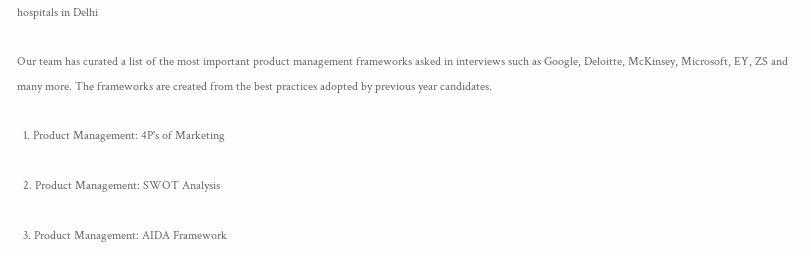hospitals in Delhi

Our team has curated a list of the most important product management frameworks asked in interviews such as Google, Deloitte, McKinsey, Microsoft, EY, ZS and many more. The frameworks are created from the best practices adopted by previous year candidates.

  1. Product Management: 4P's of Marketing

  2. Product Management: SWOT Analysis

  3. Product Management: AIDA Framework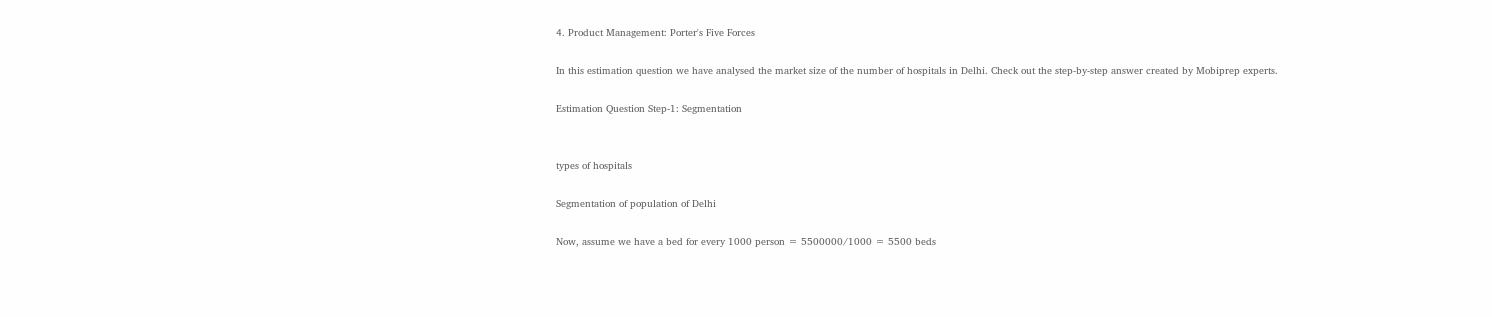4. Product Management: Porter's Five Forces

In this estimation question we have analysed the market size of the number of hospitals in Delhi. Check out the step-by-step answer created by Mobiprep experts.

Estimation Question Step-1: Segmentation


types of hospitals

Segmentation of population of Delhi

Now, assume we have a bed for every 1000 person = 5500000/1000 = 5500 beds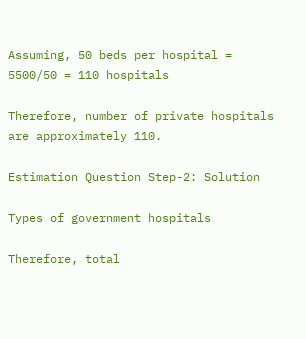Assuming, 50 beds per hospital = 5500/50 = 110 hospitals

Therefore, number of private hospitals are approximately 110.

Estimation Question Step-2: Solution

Types of government hospitals

Therefore, total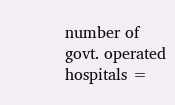number of govt. operated hospitals =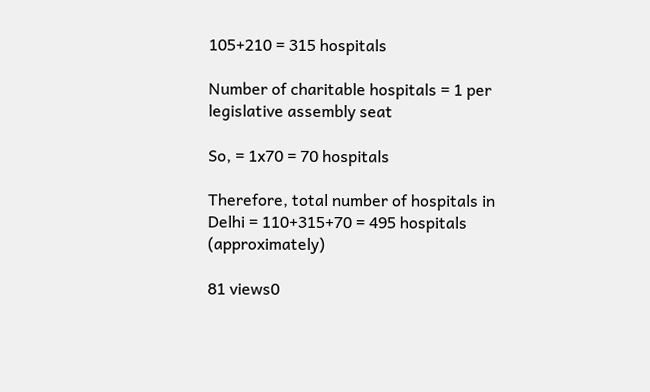105+210 = 315 hospitals

Number of charitable hospitals = 1 per legislative assembly seat

So, = 1x70 = 70 hospitals

Therefore, total number of hospitals in Delhi = 110+315+70 = 495 hospitals (approximately)

81 views0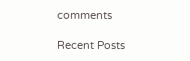comments

Recent Posts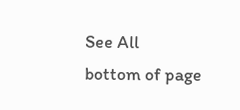See All
bottom of page